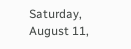Saturday, August 11,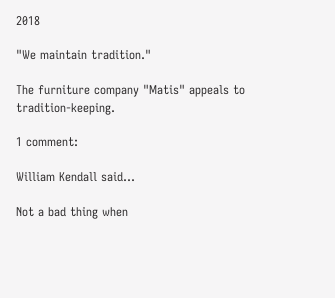2018

"We maintain tradition."

The furniture company "Matis" appeals to tradition-keeping.

1 comment:

William Kendall said...

Not a bad thing when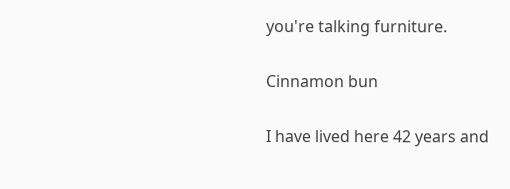you're talking furniture.

Cinnamon bun

I have lived here 42 years and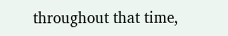throughout that time,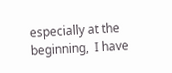especially at the beginning,  I have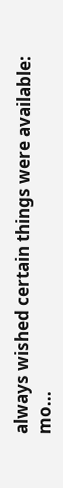always wished certain things were available: mo...